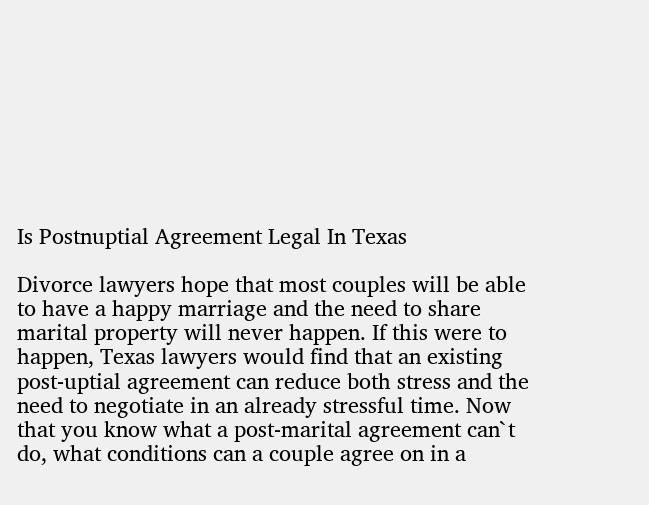Is Postnuptial Agreement Legal In Texas

Divorce lawyers hope that most couples will be able to have a happy marriage and the need to share marital property will never happen. If this were to happen, Texas lawyers would find that an existing post-uptial agreement can reduce both stress and the need to negotiate in an already stressful time. Now that you know what a post-marital agreement can`t do, what conditions can a couple agree on in a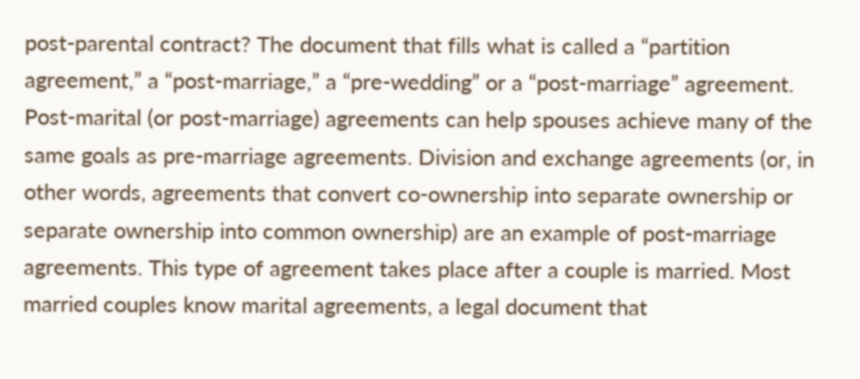post-parental contract? The document that fills what is called a “partition agreement,” a “post-marriage,” a “pre-wedding” or a “post-marriage” agreement. Post-marital (or post-marriage) agreements can help spouses achieve many of the same goals as pre-marriage agreements. Division and exchange agreements (or, in other words, agreements that convert co-ownership into separate ownership or separate ownership into common ownership) are an example of post-marriage agreements. This type of agreement takes place after a couple is married. Most married couples know marital agreements, a legal document that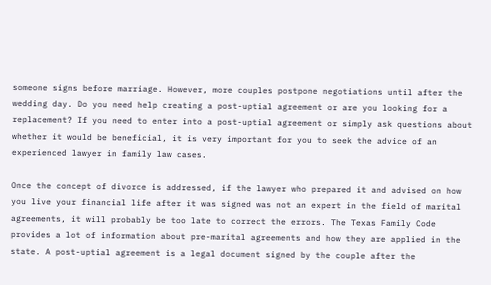someone signs before marriage. However, more couples postpone negotiations until after the wedding day. Do you need help creating a post-uptial agreement or are you looking for a replacement? If you need to enter into a post-uptial agreement or simply ask questions about whether it would be beneficial, it is very important for you to seek the advice of an experienced lawyer in family law cases.

Once the concept of divorce is addressed, if the lawyer who prepared it and advised on how you live your financial life after it was signed was not an expert in the field of marital agreements, it will probably be too late to correct the errors. The Texas Family Code provides a lot of information about pre-marital agreements and how they are applied in the state. A post-uptial agreement is a legal document signed by the couple after the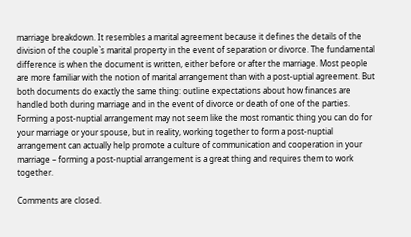marriage breakdown. It resembles a marital agreement because it defines the details of the division of the couple`s marital property in the event of separation or divorce. The fundamental difference is when the document is written, either before or after the marriage. Most people are more familiar with the notion of marital arrangement than with a post-uptial agreement. But both documents do exactly the same thing: outline expectations about how finances are handled both during marriage and in the event of divorce or death of one of the parties. Forming a post-nuptial arrangement may not seem like the most romantic thing you can do for your marriage or your spouse, but in reality, working together to form a post-nuptial arrangement can actually help promote a culture of communication and cooperation in your marriage – forming a post-nuptial arrangement is a great thing and requires them to work together.

Comments are closed.